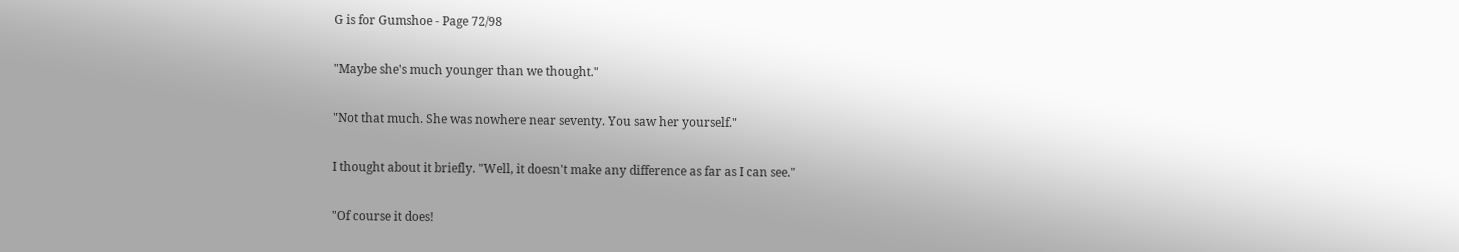G is for Gumshoe - Page 72/98

"Maybe she's much younger than we thought."

"Not that much. She was nowhere near seventy. You saw her yourself."

I thought about it briefly. "Well, it doesn't make any difference as far as I can see."

"Of course it does!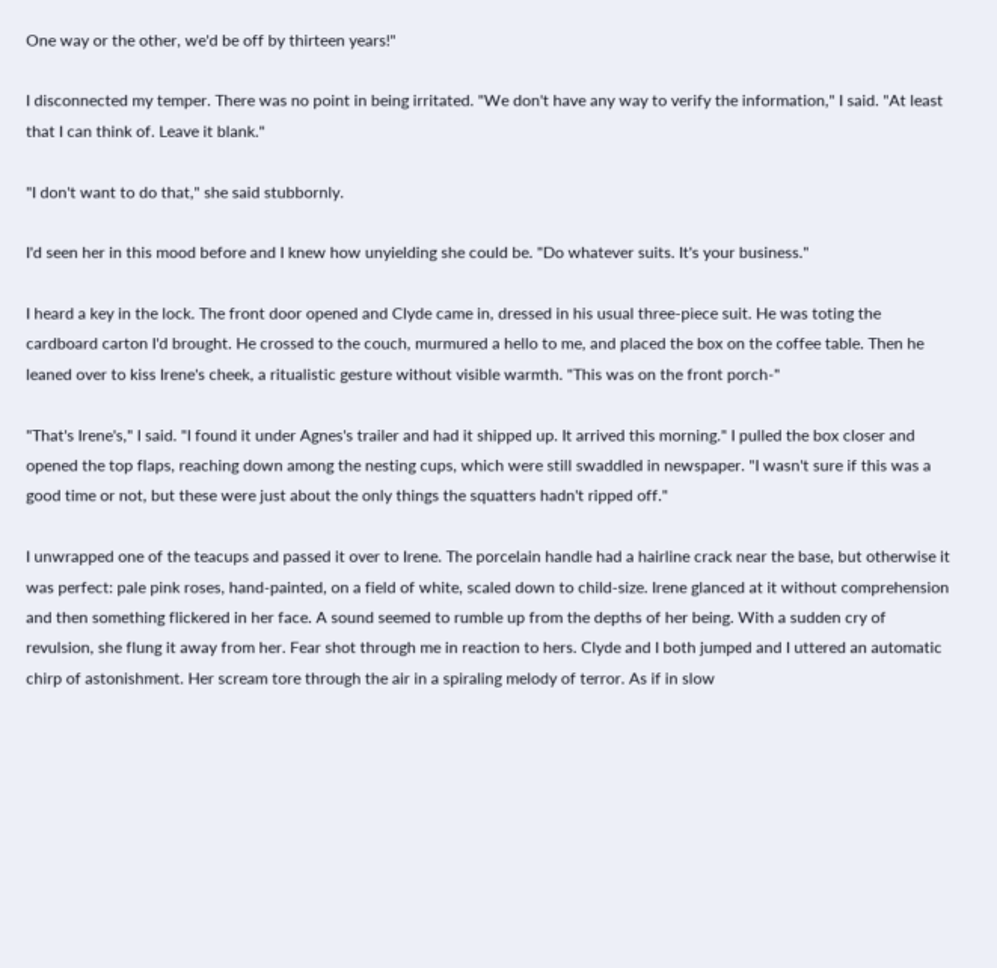One way or the other, we'd be off by thirteen years!"

I disconnected my temper. There was no point in being irritated. "We don't have any way to verify the information," I said. "At least that I can think of. Leave it blank."

"I don't want to do that," she said stubbornly.

I'd seen her in this mood before and I knew how unyielding she could be. "Do whatever suits. It's your business."

I heard a key in the lock. The front door opened and Clyde came in, dressed in his usual three-piece suit. He was toting the cardboard carton I'd brought. He crossed to the couch, murmured a hello to me, and placed the box on the coffee table. Then he leaned over to kiss Irene's cheek, a ritualistic gesture without visible warmth. "This was on the front porch-"

"That's Irene's," I said. "I found it under Agnes's trailer and had it shipped up. It arrived this morning." I pulled the box closer and opened the top flaps, reaching down among the nesting cups, which were still swaddled in newspaper. "I wasn't sure if this was a good time or not, but these were just about the only things the squatters hadn't ripped off."

I unwrapped one of the teacups and passed it over to Irene. The porcelain handle had a hairline crack near the base, but otherwise it was perfect: pale pink roses, hand-painted, on a field of white, scaled down to child-size. Irene glanced at it without comprehension and then something flickered in her face. A sound seemed to rumble up from the depths of her being. With a sudden cry of revulsion, she flung it away from her. Fear shot through me in reaction to hers. Clyde and I both jumped and I uttered an automatic chirp of astonishment. Her scream tore through the air in a spiraling melody of terror. As if in slow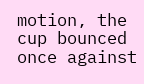motion, the cup bounced once against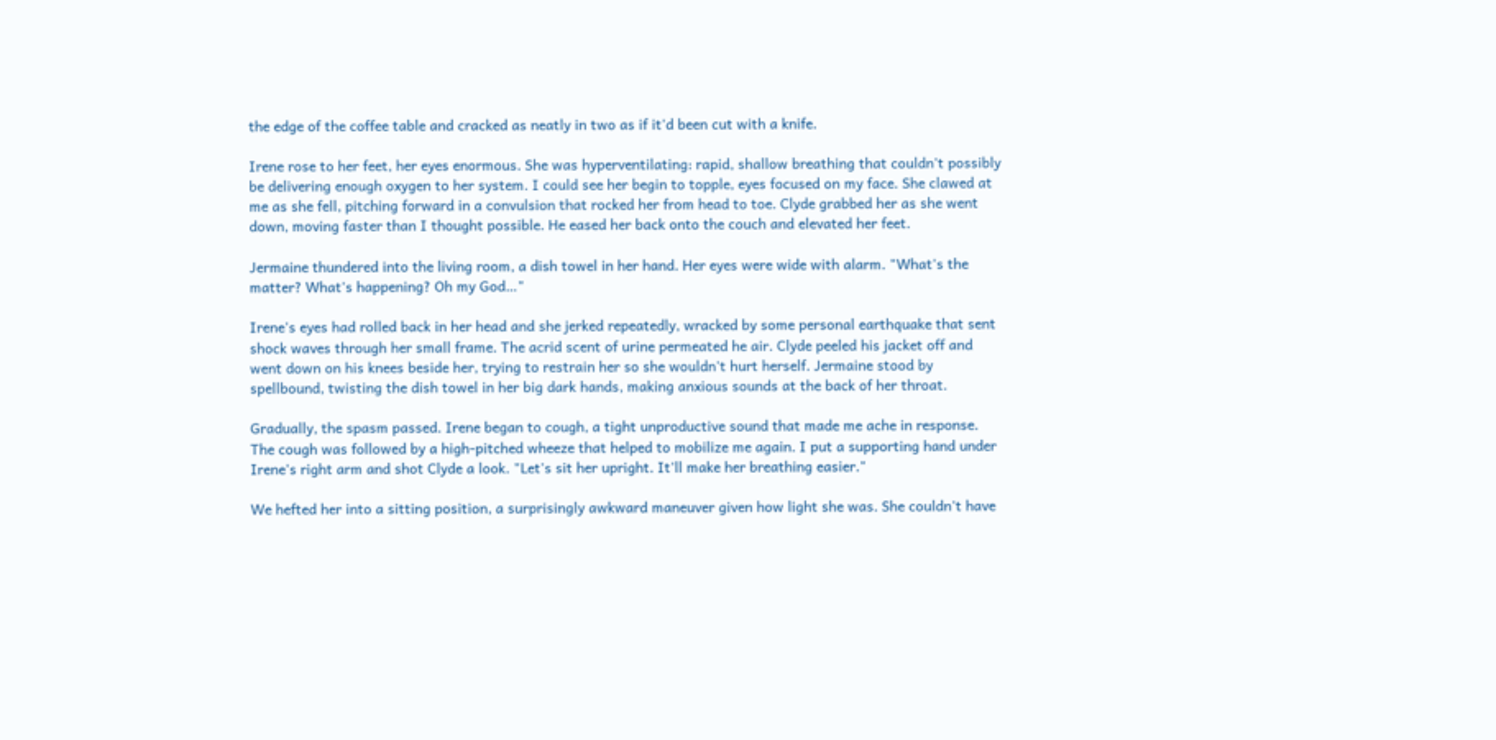the edge of the coffee table and cracked as neatly in two as if it'd been cut with a knife.

Irene rose to her feet, her eyes enormous. She was hyperventilating: rapid, shallow breathing that couldn't possibly be delivering enough oxygen to her system. I could see her begin to topple, eyes focused on my face. She clawed at me as she fell, pitching forward in a convulsion that rocked her from head to toe. Clyde grabbed her as she went down, moving faster than I thought possible. He eased her back onto the couch and elevated her feet.

Jermaine thundered into the living room, a dish towel in her hand. Her eyes were wide with alarm. "What's the matter? What's happening? Oh my God…"

Irene's eyes had rolled back in her head and she jerked repeatedly, wracked by some personal earthquake that sent shock waves through her small frame. The acrid scent of urine permeated he air. Clyde peeled his jacket off and went down on his knees beside her, trying to restrain her so she wouldn't hurt herself. Jermaine stood by spellbound, twisting the dish towel in her big dark hands, making anxious sounds at the back of her throat.

Gradually, the spasm passed. Irene began to cough, a tight unproductive sound that made me ache in response. The cough was followed by a high-pitched wheeze that helped to mobilize me again. I put a supporting hand under Irene's right arm and shot Clyde a look. "Let's sit her upright. It'll make her breathing easier."

We hefted her into a sitting position, a surprisingly awkward maneuver given how light she was. She couldn't have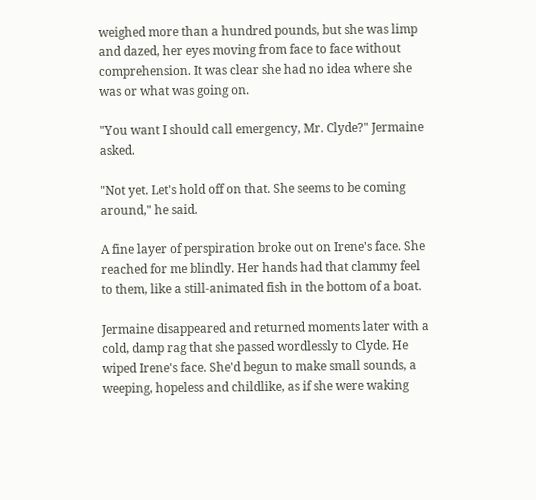weighed more than a hundred pounds, but she was limp and dazed, her eyes moving from face to face without comprehension. It was clear she had no idea where she was or what was going on.

"You want I should call emergency, Mr. Clyde?" Jermaine asked.

"Not yet. Let's hold off on that. She seems to be coming around," he said.

A fine layer of perspiration broke out on Irene's face. She reached for me blindly. Her hands had that clammy feel to them, like a still-animated fish in the bottom of a boat.

Jermaine disappeared and returned moments later with a cold, damp rag that she passed wordlessly to Clyde. He wiped Irene's face. She'd begun to make small sounds, a weeping, hopeless and childlike, as if she were waking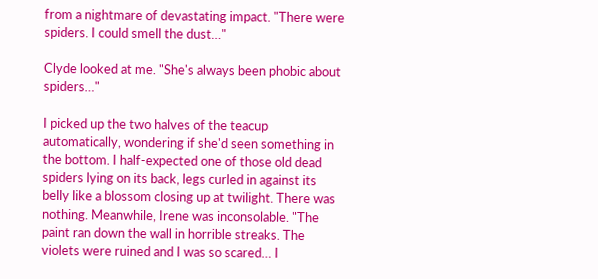from a nightmare of devastating impact. "There were spiders. I could smell the dust…"

Clyde looked at me. "She's always been phobic about spiders…"

I picked up the two halves of the teacup automatically, wondering if she'd seen something in the bottom. I half-expected one of those old dead spiders lying on its back, legs curled in against its belly like a blossom closing up at twilight. There was nothing. Meanwhile, Irene was inconsolable. "The paint ran down the wall in horrible streaks. The violets were ruined and I was so scared… I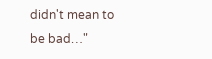didn't mean to be bad…"